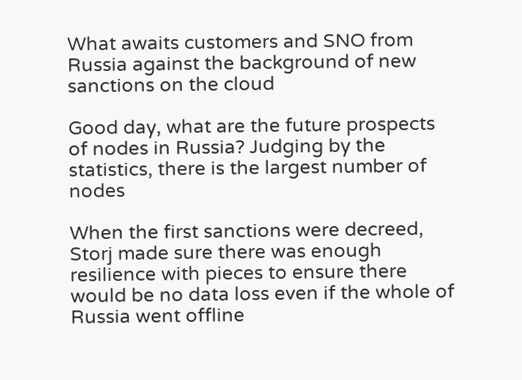What awaits customers and SNO from Russia against the background of new sanctions on the cloud

Good day, what are the future prospects of nodes in Russia? Judging by the statistics, there is the largest number of nodes

When the first sanctions were decreed, Storj made sure there was enough resilience with pieces to ensure there would be no data loss even if the whole of Russia went offline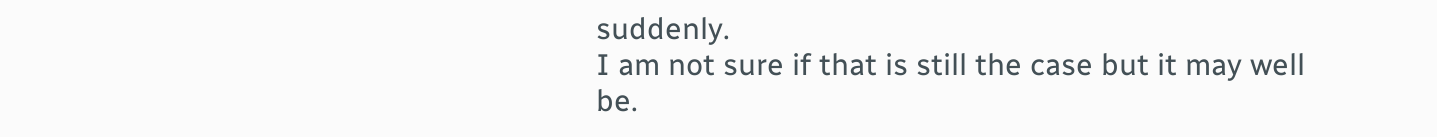suddenly.
I am not sure if that is still the case but it may well be.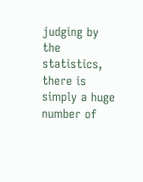judging by the statistics, there is simply a huge number of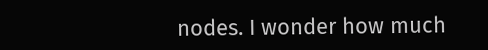nodes. I wonder how much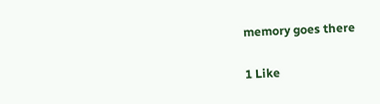memory goes there

1 Like